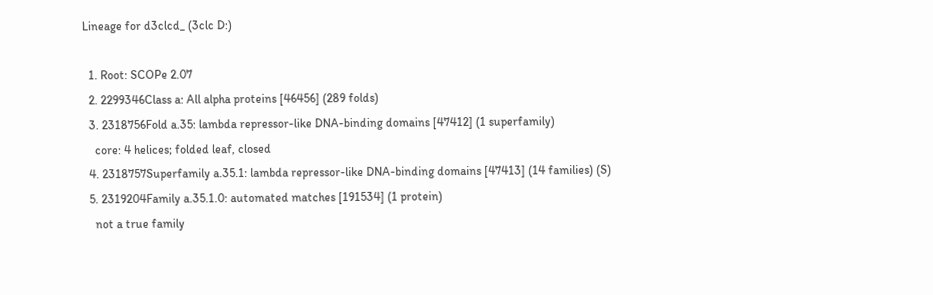Lineage for d3clcd_ (3clc D:)

  1. Root: SCOPe 2.07
  2. 2299346Class a: All alpha proteins [46456] (289 folds)
  3. 2318756Fold a.35: lambda repressor-like DNA-binding domains [47412] (1 superfamily)
    core: 4 helices; folded leaf, closed
  4. 2318757Superfamily a.35.1: lambda repressor-like DNA-binding domains [47413] (14 families) (S)
  5. 2319204Family a.35.1.0: automated matches [191534] (1 protein)
    not a true family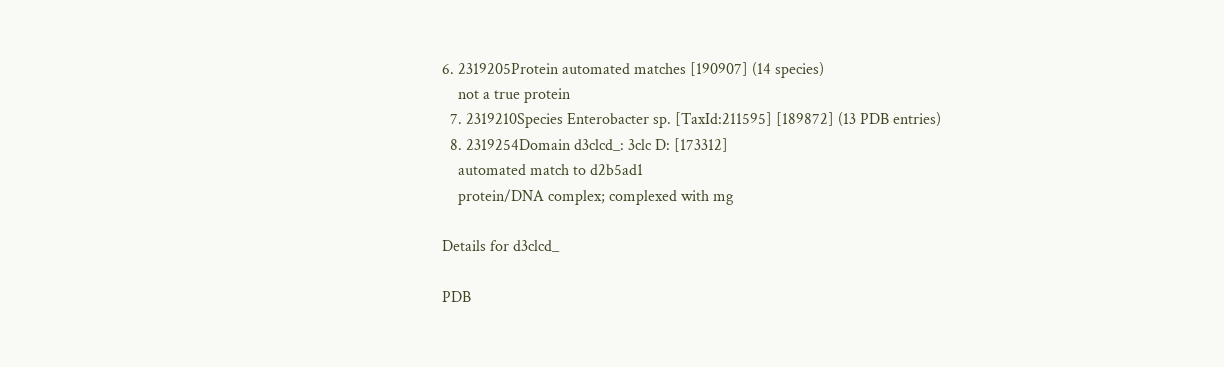6. 2319205Protein automated matches [190907] (14 species)
    not a true protein
  7. 2319210Species Enterobacter sp. [TaxId:211595] [189872] (13 PDB entries)
  8. 2319254Domain d3clcd_: 3clc D: [173312]
    automated match to d2b5ad1
    protein/DNA complex; complexed with mg

Details for d3clcd_

PDB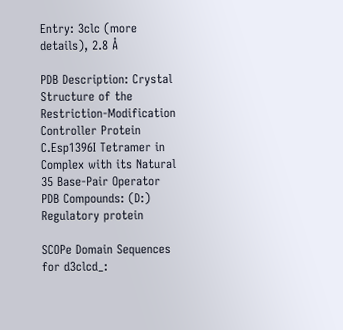Entry: 3clc (more details), 2.8 Å

PDB Description: Crystal Structure of the Restriction-Modification Controller Protein C.Esp1396I Tetramer in Complex with its Natural 35 Base-Pair Operator
PDB Compounds: (D:) Regulatory protein

SCOPe Domain Sequences for d3clcd_: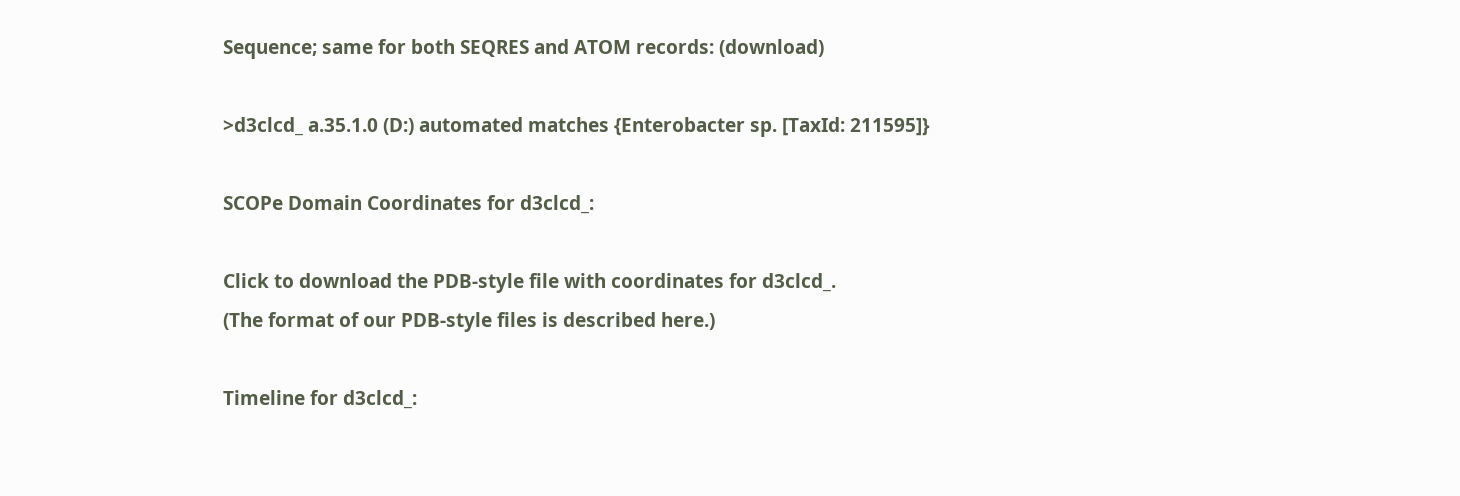Sequence; same for both SEQRES and ATOM records: (download)

>d3clcd_ a.35.1.0 (D:) automated matches {Enterobacter sp. [TaxId: 211595]}

SCOPe Domain Coordinates for d3clcd_:

Click to download the PDB-style file with coordinates for d3clcd_.
(The format of our PDB-style files is described here.)

Timeline for d3clcd_: